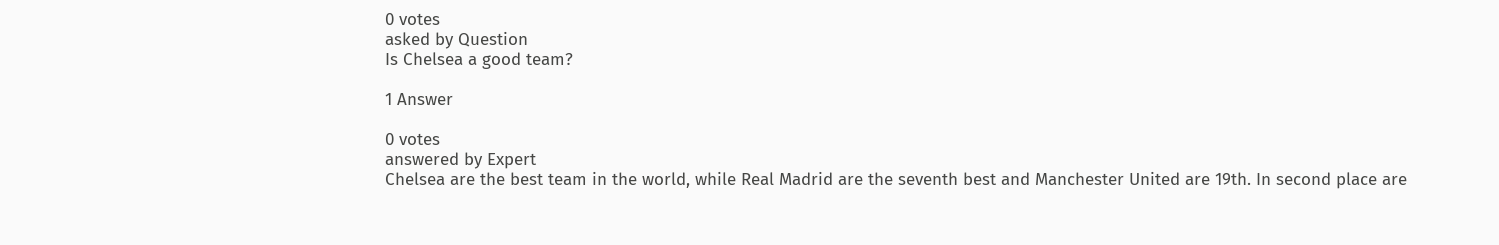0 votes
asked by Question
Is Chelsea a good team?

1 Answer

0 votes
answered by Expert
Chelsea are the best team in the world, while Real Madrid are the seventh best and Manchester United are 19th. In second place are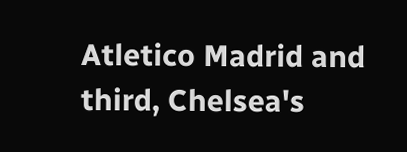Atletico Madrid and third, Chelsea's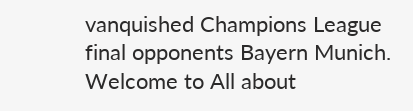vanquished Champions League final opponents Bayern Munich.
Welcome to All about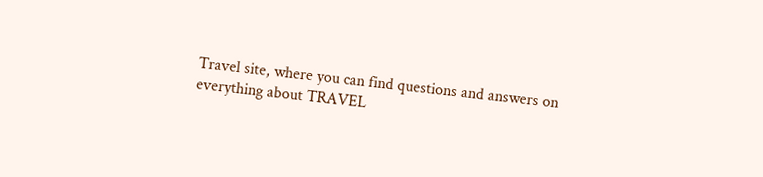Travel site, where you can find questions and answers on everything about TRAVEL